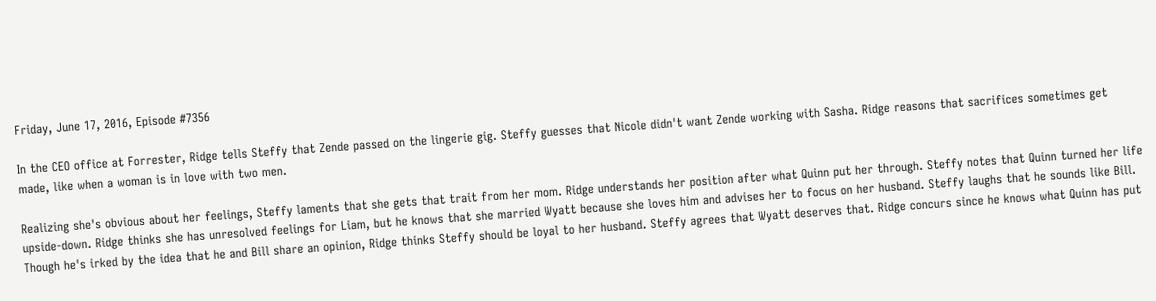Friday, June 17, 2016, Episode #7356

In the CEO office at Forrester, Ridge tells Steffy that Zende passed on the lingerie gig. Steffy guesses that Nicole didn't want Zende working with Sasha. Ridge reasons that sacrifices sometimes get made, like when a woman is in love with two men.

Realizing she's obvious about her feelings, Steffy laments that she gets that trait from her mom. Ridge understands her position after what Quinn put her through. Steffy notes that Quinn turned her life upside-down. Ridge thinks she has unresolved feelings for Liam, but he knows that she married Wyatt because she loves him and advises her to focus on her husband. Steffy laughs that he sounds like Bill. Though he's irked by the idea that he and Bill share an opinion, Ridge thinks Steffy should be loyal to her husband. Steffy agrees that Wyatt deserves that. Ridge concurs since he knows what Quinn has put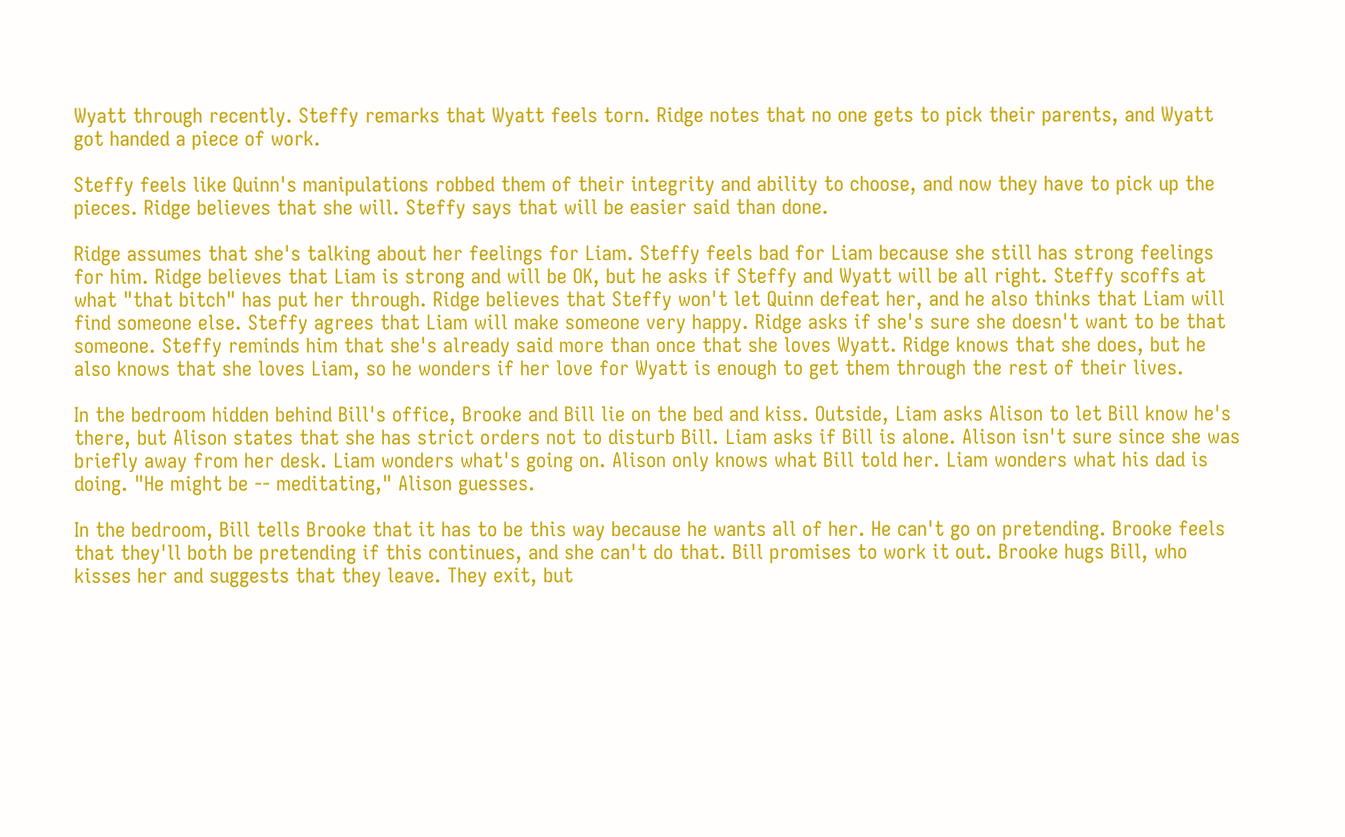Wyatt through recently. Steffy remarks that Wyatt feels torn. Ridge notes that no one gets to pick their parents, and Wyatt got handed a piece of work.

Steffy feels like Quinn's manipulations robbed them of their integrity and ability to choose, and now they have to pick up the pieces. Ridge believes that she will. Steffy says that will be easier said than done.

Ridge assumes that she's talking about her feelings for Liam. Steffy feels bad for Liam because she still has strong feelings for him. Ridge believes that Liam is strong and will be OK, but he asks if Steffy and Wyatt will be all right. Steffy scoffs at what "that bitch" has put her through. Ridge believes that Steffy won't let Quinn defeat her, and he also thinks that Liam will find someone else. Steffy agrees that Liam will make someone very happy. Ridge asks if she's sure she doesn't want to be that someone. Steffy reminds him that she's already said more than once that she loves Wyatt. Ridge knows that she does, but he also knows that she loves Liam, so he wonders if her love for Wyatt is enough to get them through the rest of their lives.

In the bedroom hidden behind Bill's office, Brooke and Bill lie on the bed and kiss. Outside, Liam asks Alison to let Bill know he's there, but Alison states that she has strict orders not to disturb Bill. Liam asks if Bill is alone. Alison isn't sure since she was briefly away from her desk. Liam wonders what's going on. Alison only knows what Bill told her. Liam wonders what his dad is doing. "He might be -- meditating," Alison guesses.

In the bedroom, Bill tells Brooke that it has to be this way because he wants all of her. He can't go on pretending. Brooke feels that they'll both be pretending if this continues, and she can't do that. Bill promises to work it out. Brooke hugs Bill, who kisses her and suggests that they leave. They exit, but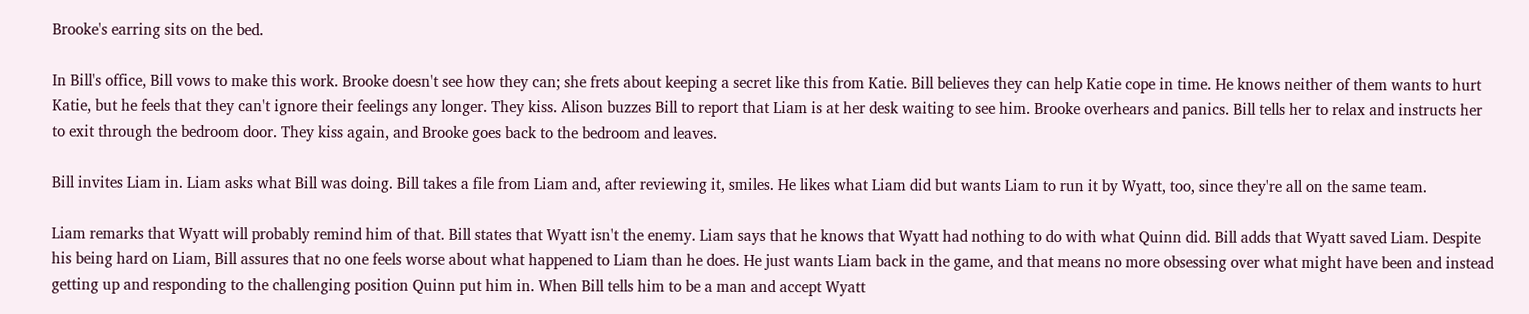Brooke's earring sits on the bed.

In Bill's office, Bill vows to make this work. Brooke doesn't see how they can; she frets about keeping a secret like this from Katie. Bill believes they can help Katie cope in time. He knows neither of them wants to hurt Katie, but he feels that they can't ignore their feelings any longer. They kiss. Alison buzzes Bill to report that Liam is at her desk waiting to see him. Brooke overhears and panics. Bill tells her to relax and instructs her to exit through the bedroom door. They kiss again, and Brooke goes back to the bedroom and leaves.

Bill invites Liam in. Liam asks what Bill was doing. Bill takes a file from Liam and, after reviewing it, smiles. He likes what Liam did but wants Liam to run it by Wyatt, too, since they're all on the same team.

Liam remarks that Wyatt will probably remind him of that. Bill states that Wyatt isn't the enemy. Liam says that he knows that Wyatt had nothing to do with what Quinn did. Bill adds that Wyatt saved Liam. Despite his being hard on Liam, Bill assures that no one feels worse about what happened to Liam than he does. He just wants Liam back in the game, and that means no more obsessing over what might have been and instead getting up and responding to the challenging position Quinn put him in. When Bill tells him to be a man and accept Wyatt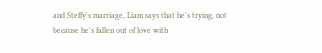and Steffy's marriage, Liam says that he's trying, not because he's fallen out of love with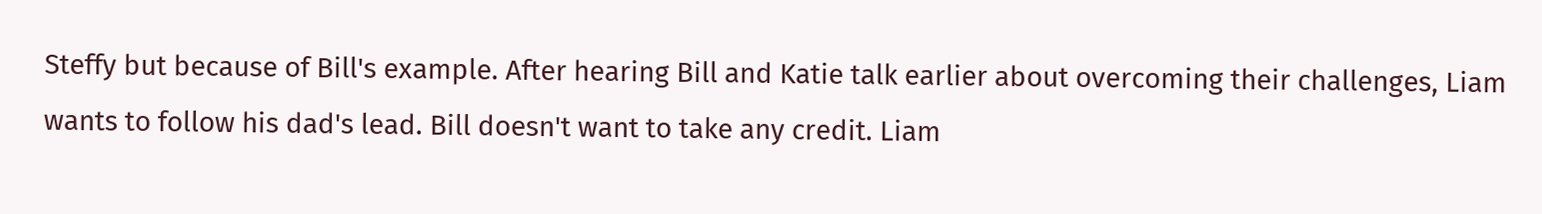Steffy but because of Bill's example. After hearing Bill and Katie talk earlier about overcoming their challenges, Liam wants to follow his dad's lead. Bill doesn't want to take any credit. Liam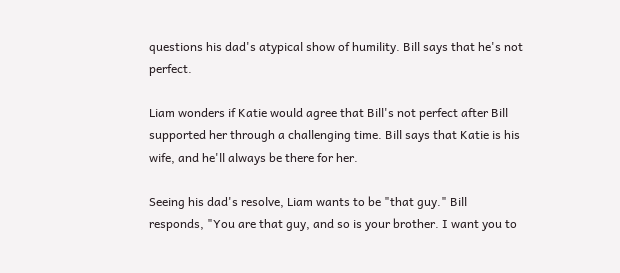questions his dad's atypical show of humility. Bill says that he's not perfect.

Liam wonders if Katie would agree that Bill's not perfect after Bill supported her through a challenging time. Bill says that Katie is his wife, and he'll always be there for her.

Seeing his dad's resolve, Liam wants to be "that guy." Bill responds, "You are that guy, and so is your brother. I want you to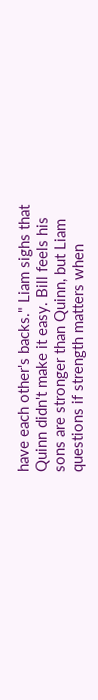have each other's backs." Liam sighs that Quinn didn't make it easy. Bill feels his sons are stronger than Quinn, but Liam questions if strength matters when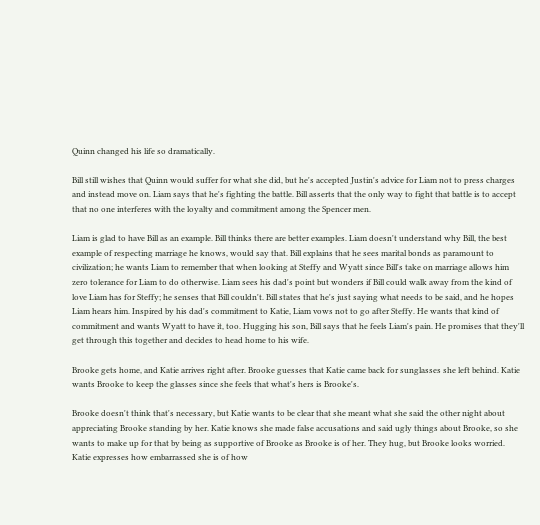Quinn changed his life so dramatically.

Bill still wishes that Quinn would suffer for what she did, but he's accepted Justin's advice for Liam not to press charges and instead move on. Liam says that he's fighting the battle. Bill asserts that the only way to fight that battle is to accept that no one interferes with the loyalty and commitment among the Spencer men.

Liam is glad to have Bill as an example. Bill thinks there are better examples. Liam doesn't understand why Bill, the best example of respecting marriage he knows, would say that. Bill explains that he sees marital bonds as paramount to civilization; he wants Liam to remember that when looking at Steffy and Wyatt since Bill's take on marriage allows him zero tolerance for Liam to do otherwise. Liam sees his dad's point but wonders if Bill could walk away from the kind of love Liam has for Steffy; he senses that Bill couldn't. Bill states that he's just saying what needs to be said, and he hopes Liam hears him. Inspired by his dad's commitment to Katie, Liam vows not to go after Steffy. He wants that kind of commitment and wants Wyatt to have it, too. Hugging his son, Bill says that he feels Liam's pain. He promises that they'll get through this together and decides to head home to his wife.

Brooke gets home, and Katie arrives right after. Brooke guesses that Katie came back for sunglasses she left behind. Katie wants Brooke to keep the glasses since she feels that what's hers is Brooke's.

Brooke doesn't think that's necessary, but Katie wants to be clear that she meant what she said the other night about appreciating Brooke standing by her. Katie knows she made false accusations and said ugly things about Brooke, so she wants to make up for that by being as supportive of Brooke as Brooke is of her. They hug, but Brooke looks worried. Katie expresses how embarrassed she is of how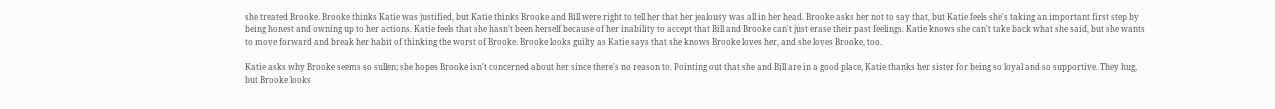she treated Brooke. Brooke thinks Katie was justified, but Katie thinks Brooke and Bill were right to tell her that her jealousy was all in her head. Brooke asks her not to say that, but Katie feels she's taking an important first step by being honest and owning up to her actions. Katie feels that she hasn't been herself because of her inability to accept that Bill and Brooke can't just erase their past feelings. Katie knows she can't take back what she said, but she wants to move forward and break her habit of thinking the worst of Brooke. Brooke looks guilty as Katie says that she knows Brooke loves her, and she loves Brooke, too.

Katie asks why Brooke seems so sullen; she hopes Brooke isn't concerned about her since there's no reason to. Pointing out that she and Bill are in a good place, Katie thanks her sister for being so loyal and so supportive. They hug, but Brooke looks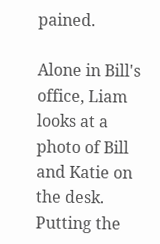pained.

Alone in Bill's office, Liam looks at a photo of Bill and Katie on the desk. Putting the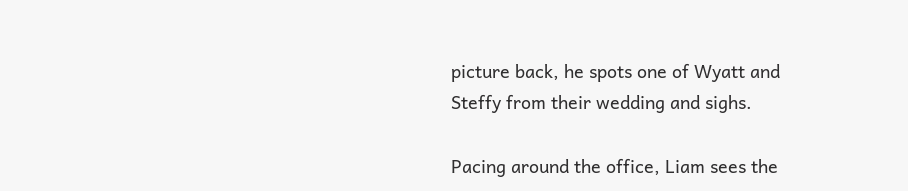picture back, he spots one of Wyatt and Steffy from their wedding and sighs.

Pacing around the office, Liam sees the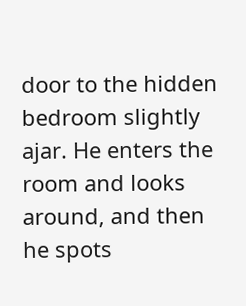door to the hidden bedroom slightly ajar. He enters the room and looks around, and then he spots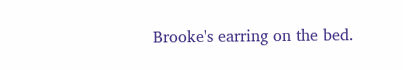Brooke's earring on the bed.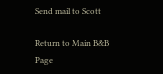Send mail to Scott

Return to Main B&B Page